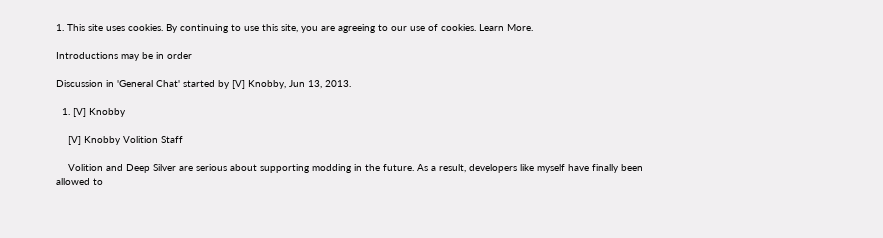1. This site uses cookies. By continuing to use this site, you are agreeing to our use of cookies. Learn More.

Introductions may be in order

Discussion in 'General Chat' started by [V] Knobby, Jun 13, 2013.

  1. [V] Knobby

    [V] Knobby Volition Staff

    Volition and Deep Silver are serious about supporting modding in the future. As a result, developers like myself have finally been allowed to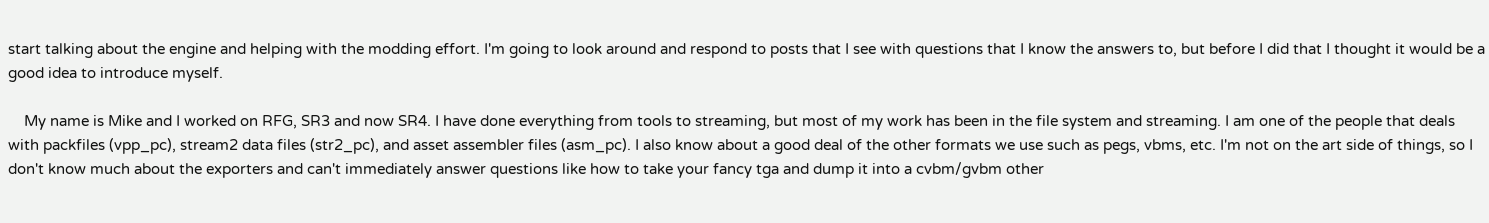start talking about the engine and helping with the modding effort. I'm going to look around and respond to posts that I see with questions that I know the answers to, but before I did that I thought it would be a good idea to introduce myself.

    My name is Mike and I worked on RFG, SR3 and now SR4. I have done everything from tools to streaming, but most of my work has been in the file system and streaming. I am one of the people that deals with packfiles (vpp_pc), stream2 data files (str2_pc), and asset assembler files (asm_pc). I also know about a good deal of the other formats we use such as pegs, vbms, etc. I'm not on the art side of things, so I don't know much about the exporters and can't immediately answer questions like how to take your fancy tga and dump it into a cvbm/gvbm other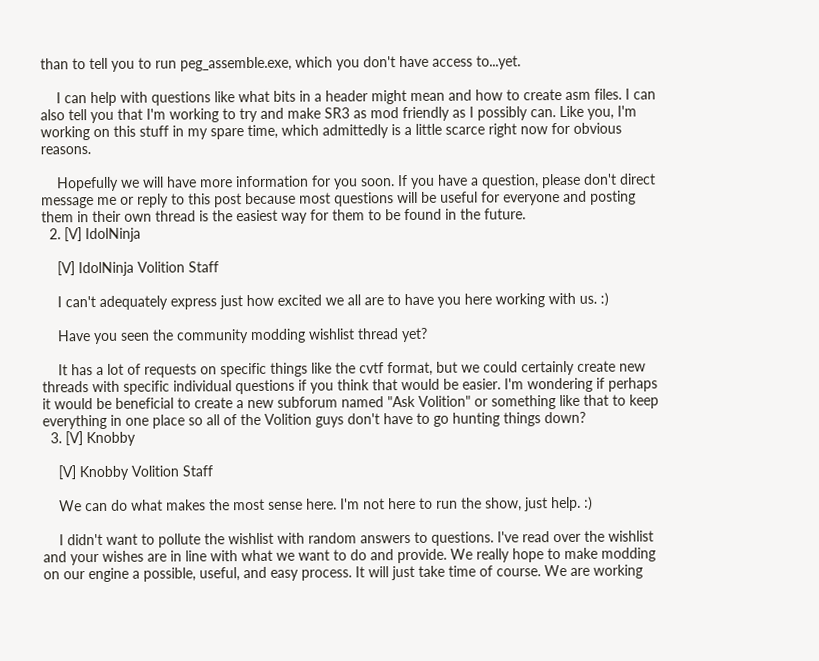than to tell you to run peg_assemble.exe, which you don't have access to...yet.

    I can help with questions like what bits in a header might mean and how to create asm files. I can also tell you that I'm working to try and make SR3 as mod friendly as I possibly can. Like you, I'm working on this stuff in my spare time, which admittedly is a little scarce right now for obvious reasons.

    Hopefully we will have more information for you soon. If you have a question, please don't direct message me or reply to this post because most questions will be useful for everyone and posting them in their own thread is the easiest way for them to be found in the future.
  2. [V] IdolNinja

    [V] IdolNinja Volition Staff

    I can't adequately express just how excited we all are to have you here working with us. :)

    Have you seen the community modding wishlist thread yet?

    It has a lot of requests on specific things like the cvtf format, but we could certainly create new threads with specific individual questions if you think that would be easier. I'm wondering if perhaps it would be beneficial to create a new subforum named "Ask Volition" or something like that to keep everything in one place so all of the Volition guys don't have to go hunting things down?
  3. [V] Knobby

    [V] Knobby Volition Staff

    We can do what makes the most sense here. I'm not here to run the show, just help. :)

    I didn't want to pollute the wishlist with random answers to questions. I've read over the wishlist and your wishes are in line with what we want to do and provide. We really hope to make modding on our engine a possible, useful, and easy process. It will just take time of course. We are working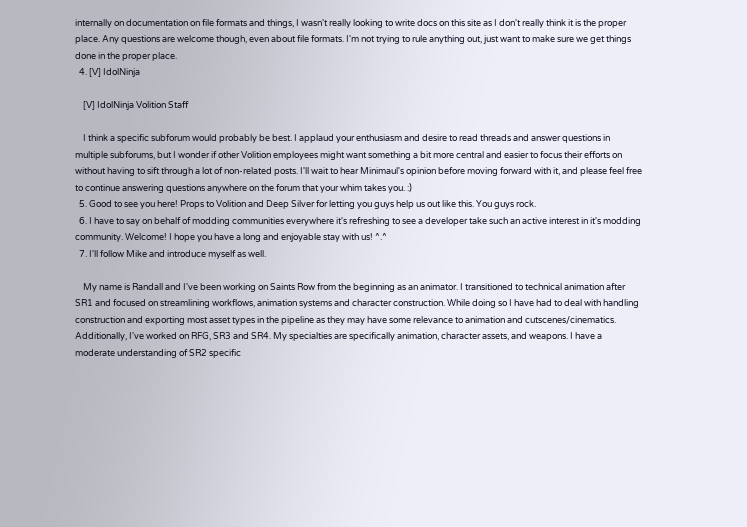internally on documentation on file formats and things, I wasn't really looking to write docs on this site as I don't really think it is the proper place. Any questions are welcome though, even about file formats. I'm not trying to rule anything out, just want to make sure we get things done in the proper place.
  4. [V] IdolNinja

    [V] IdolNinja Volition Staff

    I think a specific subforum would probably be best. I applaud your enthusiasm and desire to read threads and answer questions in multiple subforums, but I wonder if other Volition employees might want something a bit more central and easier to focus their efforts on without having to sift through a lot of non-related posts. I'll wait to hear Minimaul's opinion before moving forward with it, and please feel free to continue answering questions anywhere on the forum that your whim takes you. :)
  5. Good to see you here! Props to Volition and Deep Silver for letting you guys help us out like this. You guys rock.
  6. I have to say on behalf of modding communities everywhere it's refreshing to see a developer take such an active interest in it's modding community. Welcome! I hope you have a long and enjoyable stay with us! ^.^
  7. I'll follow Mike and introduce myself as well.

    My name is Randall and I've been working on Saints Row from the beginning as an animator. I transitioned to technical animation after SR1 and focused on streamlining workflows, animation systems and character construction. While doing so I have had to deal with handling construction and exporting most asset types in the pipeline as they may have some relevance to animation and cutscenes/cinematics. Additionally, I've worked on RFG, SR3 and SR4. My specialties are specifically animation, character assets, and weapons. I have a moderate understanding of SR2 specific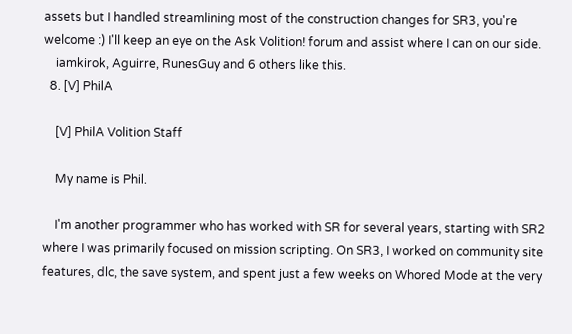assets but I handled streamlining most of the construction changes for SR3, you're welcome :) I'll keep an eye on the Ask Volition! forum and assist where I can on our side.
    iamkirok, Aguirre, RunesGuy and 6 others like this.
  8. [V] PhilA

    [V] PhilA Volition Staff

    My name is Phil.

    I'm another programmer who has worked with SR for several years, starting with SR2 where I was primarily focused on mission scripting. On SR3, I worked on community site features, dlc, the save system, and spent just a few weeks on Whored Mode at the very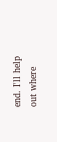end. I'll help out where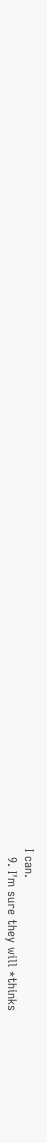I can.
  9. I'm sure they will *thinks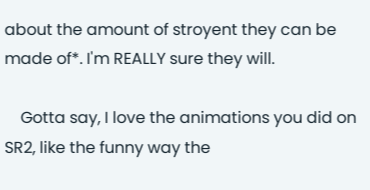about the amount of stroyent they can be made of*. I'm REALLY sure they will.

    Gotta say, I love the animations you did on SR2, like the funny way the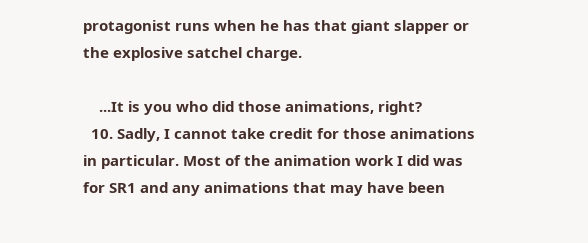protagonist runs when he has that giant slapper or the explosive satchel charge.

    ...It is you who did those animations, right?
  10. Sadly, I cannot take credit for those animations in particular. Most of the animation work I did was for SR1 and any animations that may have been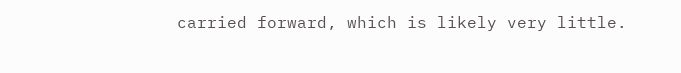carried forward, which is likely very little.